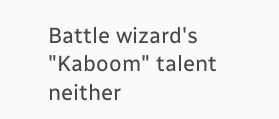Battle wizard's "Kaboom" talent neither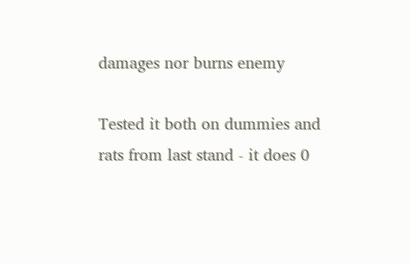damages nor burns enemy

Tested it both on dummies and rats from last stand - it does 0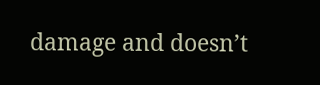damage and doesn’t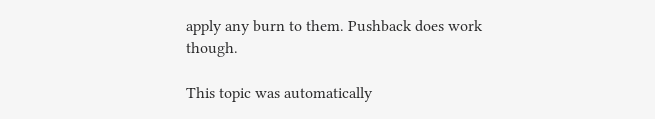apply any burn to them. Pushback does work though.

This topic was automatically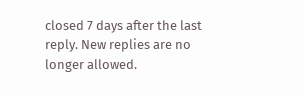closed 7 days after the last reply. New replies are no longer allowed.